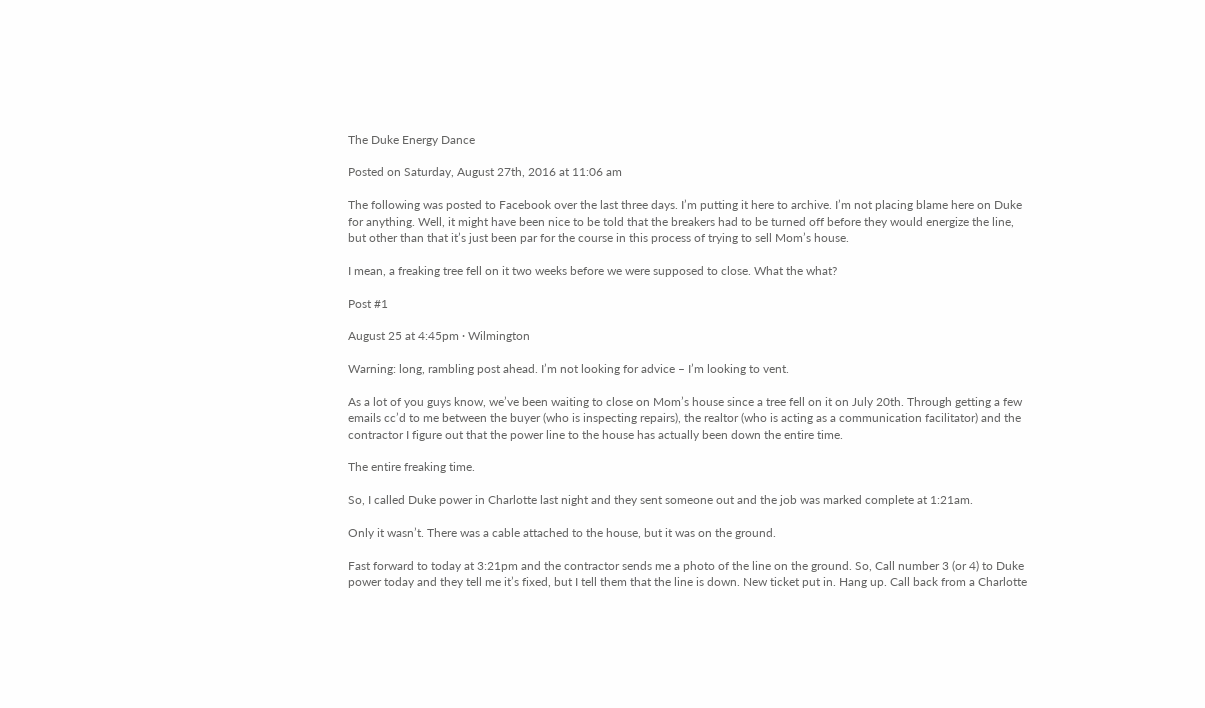The Duke Energy Dance

Posted on Saturday, August 27th, 2016 at 11:06 am

The following was posted to Facebook over the last three days. I’m putting it here to archive. I’m not placing blame here on Duke for anything. Well, it might have been nice to be told that the breakers had to be turned off before they would energize the line, but other than that it’s just been par for the course in this process of trying to sell Mom’s house.

I mean, a freaking tree fell on it two weeks before we were supposed to close. What the what?

Post #1

August 25 at 4:45pm · Wilmington

Warning: long, rambling post ahead. I’m not looking for advice – I’m looking to vent.

As a lot of you guys know, we’ve been waiting to close on Mom’s house since a tree fell on it on July 20th. Through getting a few emails cc’d to me between the buyer (who is inspecting repairs), the realtor (who is acting as a communication facilitator) and the contractor I figure out that the power line to the house has actually been down the entire time.

The entire freaking time.

So, I called Duke power in Charlotte last night and they sent someone out and the job was marked complete at 1:21am.

Only it wasn’t. There was a cable attached to the house, but it was on the ground.

Fast forward to today at 3:21pm and the contractor sends me a photo of the line on the ground. So, Call number 3 (or 4) to Duke power today and they tell me it’s fixed, but I tell them that the line is down. New ticket put in. Hang up. Call back from a Charlotte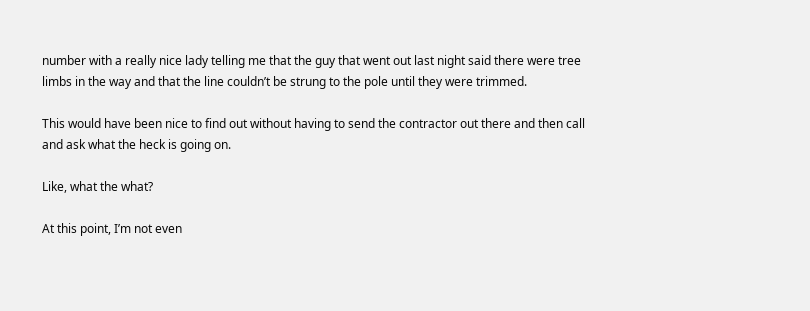number with a really nice lady telling me that the guy that went out last night said there were tree limbs in the way and that the line couldn’t be strung to the pole until they were trimmed.

This would have been nice to find out without having to send the contractor out there and then call and ask what the heck is going on.

Like, what the what?

At this point, I’m not even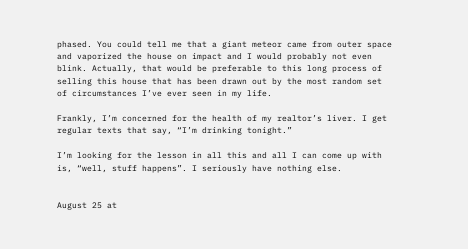phased. You could tell me that a giant meteor came from outer space and vaporized the house on impact and I would probably not even blink. Actually, that would be preferable to this long process of selling this house that has been drawn out by the most random set of circumstances I’ve ever seen in my life.

Frankly, I’m concerned for the health of my realtor’s liver. I get regular texts that say, “I’m drinking tonight.”

I’m looking for the lesson in all this and all I can come up with is, “well, stuff happens”. I seriously have nothing else.


August 25 at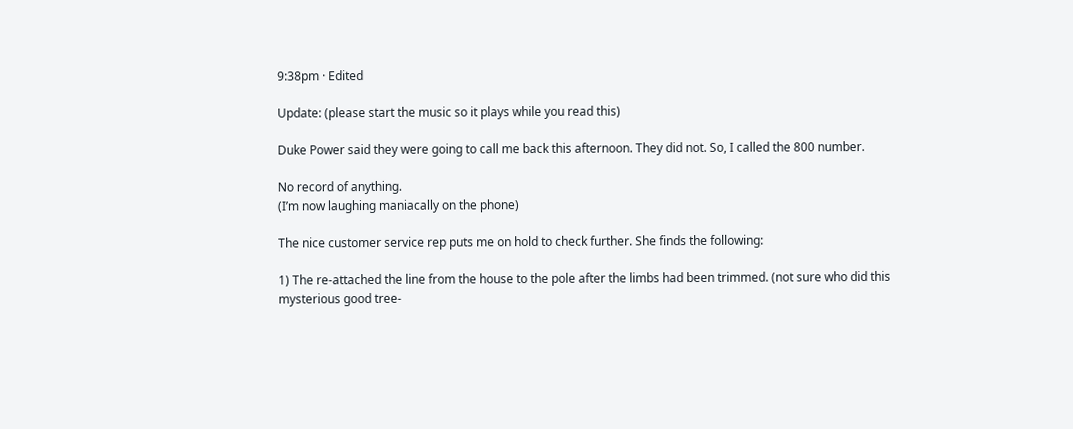9:38pm · Edited

Update: (please start the music so it plays while you read this)

Duke Power said they were going to call me back this afternoon. They did not. So, I called the 800 number.

No record of anything.
(I’m now laughing maniacally on the phone)

The nice customer service rep puts me on hold to check further. She finds the following:

1) The re-attached the line from the house to the pole after the limbs had been trimmed. (not sure who did this mysterious good tree-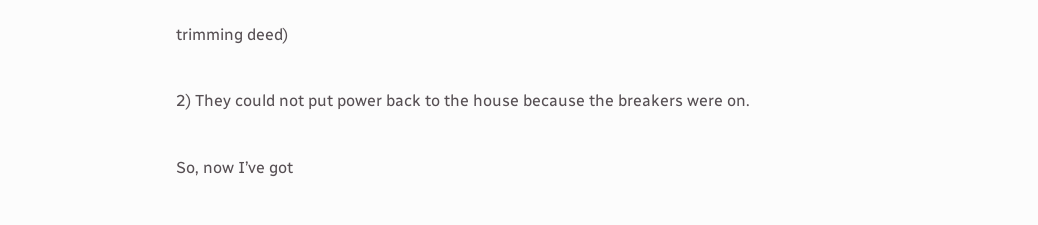trimming deed)

2) They could not put power back to the house because the breakers were on.

So, now I’ve got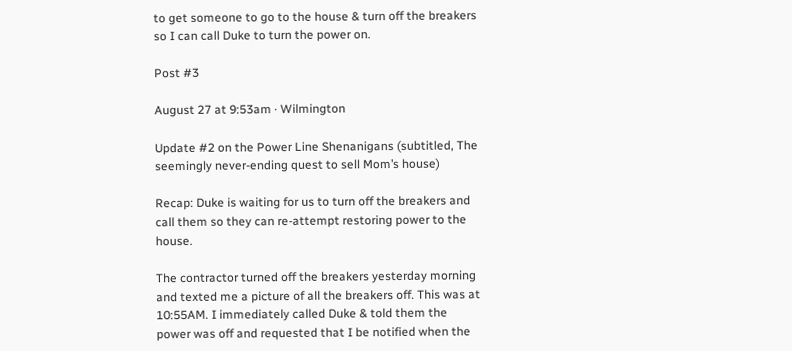to get someone to go to the house & turn off the breakers so I can call Duke to turn the power on.

Post #3

August 27 at 9:53am · Wilmington

Update #2 on the Power Line Shenanigans (subtitled, The seemingly never-ending quest to sell Mom’s house)

Recap: Duke is waiting for us to turn off the breakers and call them so they can re-attempt restoring power to the house.

The contractor turned off the breakers yesterday morning and texted me a picture of all the breakers off. This was at 10:55AM. I immediately called Duke & told them the power was off and requested that I be notified when the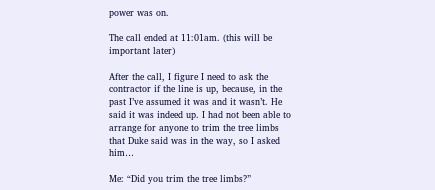power was on.

The call ended at 11:01am. (this will be important later)

After the call, I figure I need to ask the contractor if the line is up, because, in the past I’ve assumed it was and it wasn’t. He said it was indeed up. I had not been able to arrange for anyone to trim the tree limbs that Duke said was in the way, so I asked him…

Me: “Did you trim the tree limbs?”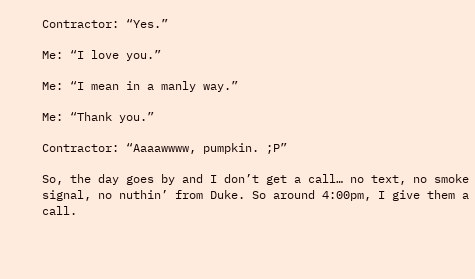Contractor: “Yes.”

Me: “I love you.”

Me: “I mean in a manly way.”

Me: “Thank you.”

Contractor: “Aaaawwww, pumpkin. ;P”

So, the day goes by and I don’t get a call… no text, no smoke signal, no nuthin’ from Duke. So around 4:00pm, I give them a call.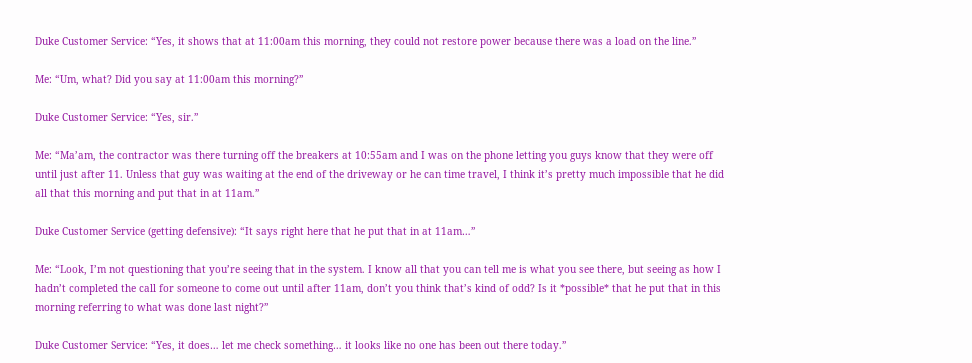Duke Customer Service: “Yes, it shows that at 11:00am this morning, they could not restore power because there was a load on the line.”

Me: “Um, what? Did you say at 11:00am this morning?”

Duke Customer Service: “Yes, sir.”

Me: “Ma’am, the contractor was there turning off the breakers at 10:55am and I was on the phone letting you guys know that they were off until just after 11. Unless that guy was waiting at the end of the driveway or he can time travel, I think it’s pretty much impossible that he did all that this morning and put that in at 11am.”

Duke Customer Service (getting defensive): “It says right here that he put that in at 11am…”

Me: “Look, I’m not questioning that you’re seeing that in the system. I know all that you can tell me is what you see there, but seeing as how I hadn’t completed the call for someone to come out until after 11am, don’t you think that’s kind of odd? Is it *possible* that he put that in this morning referring to what was done last night?”

Duke Customer Service: “Yes, it does… let me check something… it looks like no one has been out there today.”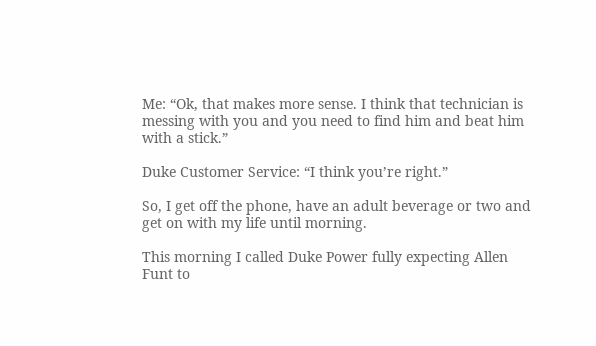Me: “Ok, that makes more sense. I think that technician is messing with you and you need to find him and beat him with a stick.”

Duke Customer Service: “I think you’re right.”

So, I get off the phone, have an adult beverage or two and get on with my life until morning.

This morning I called Duke Power fully expecting Allen Funt to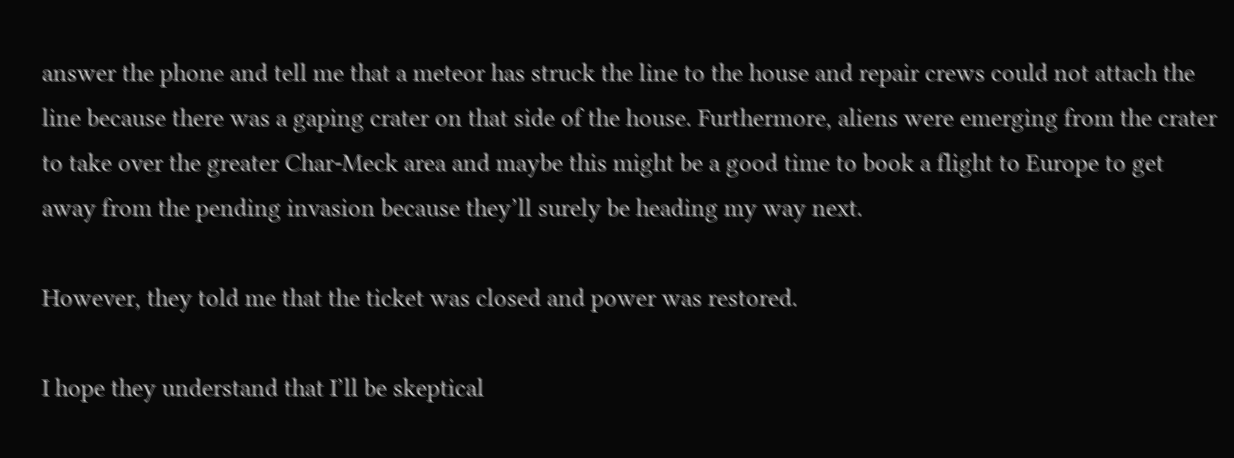answer the phone and tell me that a meteor has struck the line to the house and repair crews could not attach the line because there was a gaping crater on that side of the house. Furthermore, aliens were emerging from the crater to take over the greater Char-Meck area and maybe this might be a good time to book a flight to Europe to get away from the pending invasion because they’ll surely be heading my way next.

However, they told me that the ticket was closed and power was restored.

I hope they understand that I’ll be skeptical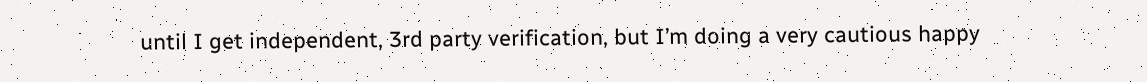until I get independent, 3rd party verification, but I’m doing a very cautious happy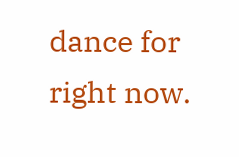dance for right now.